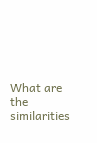What are the similarities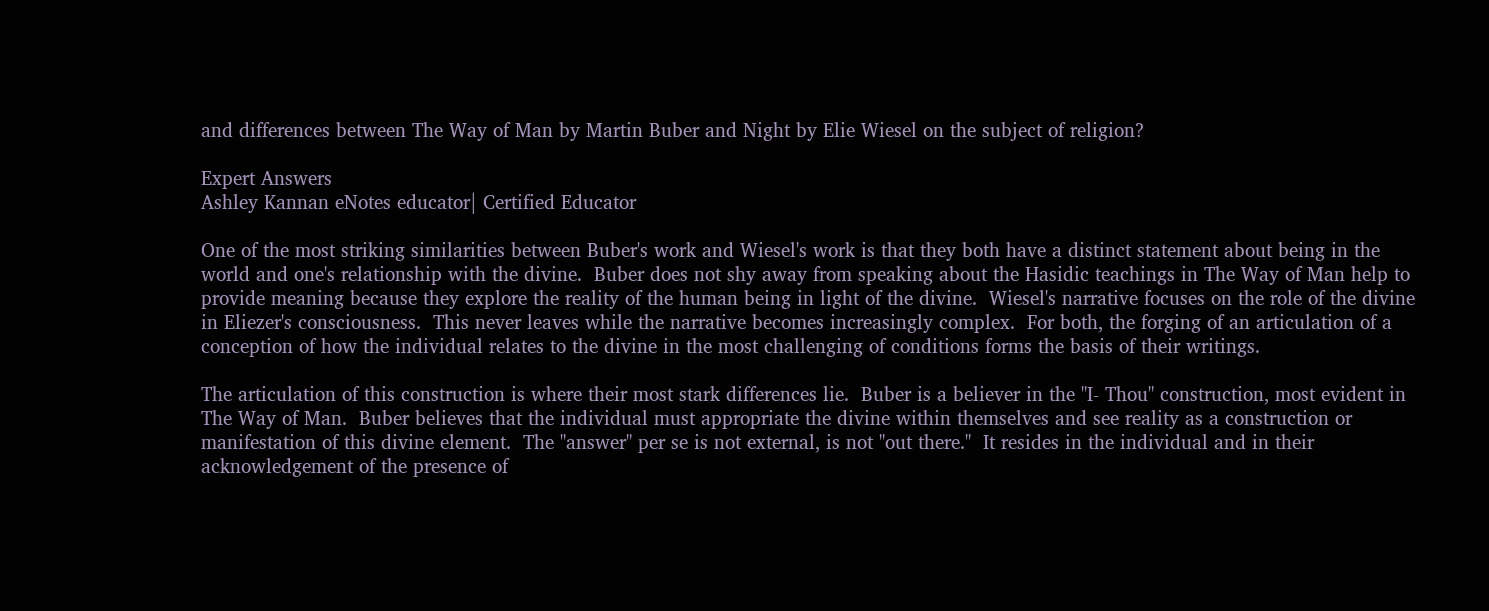and differences between The Way of Man by Martin Buber and Night by Elie Wiesel on the subject of religion?

Expert Answers
Ashley Kannan eNotes educator| Certified Educator

One of the most striking similarities between Buber's work and Wiesel's work is that they both have a distinct statement about being in the world and one's relationship with the divine.  Buber does not shy away from speaking about the Hasidic teachings in The Way of Man help to provide meaning because they explore the reality of the human being in light of the divine.  Wiesel's narrative focuses on the role of the divine in Eliezer's consciousness.  This never leaves while the narrative becomes increasingly complex.  For both, the forging of an articulation of a conception of how the individual relates to the divine in the most challenging of conditions forms the basis of their writings.

The articulation of this construction is where their most stark differences lie.  Buber is a believer in the "I- Thou" construction, most evident in The Way of Man.  Buber believes that the individual must appropriate the divine within themselves and see reality as a construction or manifestation of this divine element.  The "answer" per se is not external, is not "out there."  It resides in the individual and in their acknowledgement of the presence of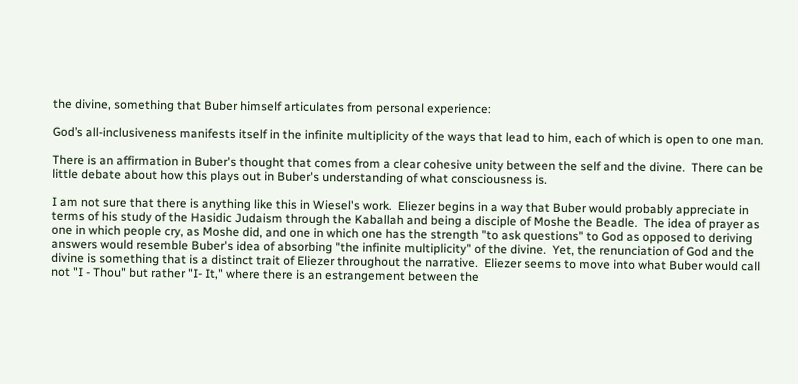the divine, something that Buber himself articulates from personal experience:

God’s all-inclusiveness manifests itself in the infinite multiplicity of the ways that lead to him, each of which is open to one man.

There is an affirmation in Buber's thought that comes from a clear cohesive unity between the self and the divine.  There can be little debate about how this plays out in Buber's understanding of what consciousness is.

I am not sure that there is anything like this in Wiesel's work.  Eliezer begins in a way that Buber would probably appreciate in terms of his study of the Hasidic Judaism through the Kaballah and being a disciple of Moshe the Beadle.  The idea of prayer as one in which people cry, as Moshe did, and one in which one has the strength "to ask questions" to God as opposed to deriving answers would resemble Buber's idea of absorbing "the infinite multiplicity" of the divine.  Yet, the renunciation of God and the divine is something that is a distinct trait of Eliezer throughout the narrative.  Eliezer seems to move into what Buber would call not "I - Thou" but rather "I- It," where there is an estrangement between the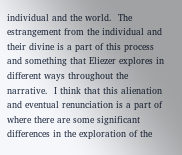individual and the world.  The estrangement from the individual and their divine is a part of this process and something that Eliezer explores in different ways throughout the narrative.  I think that this alienation and eventual renunciation is a part of where there are some significant differences in the exploration of the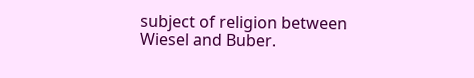subject of religion between Wiesel and Buber.